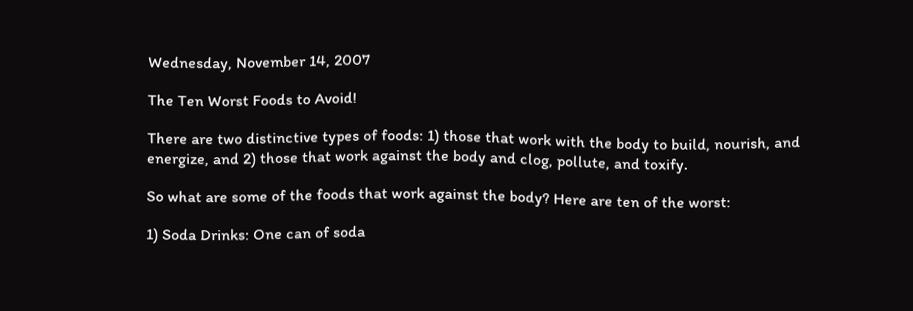Wednesday, November 14, 2007

The Ten Worst Foods to Avoid!

There are two distinctive types of foods: 1) those that work with the body to build, nourish, and energize, and 2) those that work against the body and clog, pollute, and toxify.

So what are some of the foods that work against the body? Here are ten of the worst:

1) Soda Drinks: One can of soda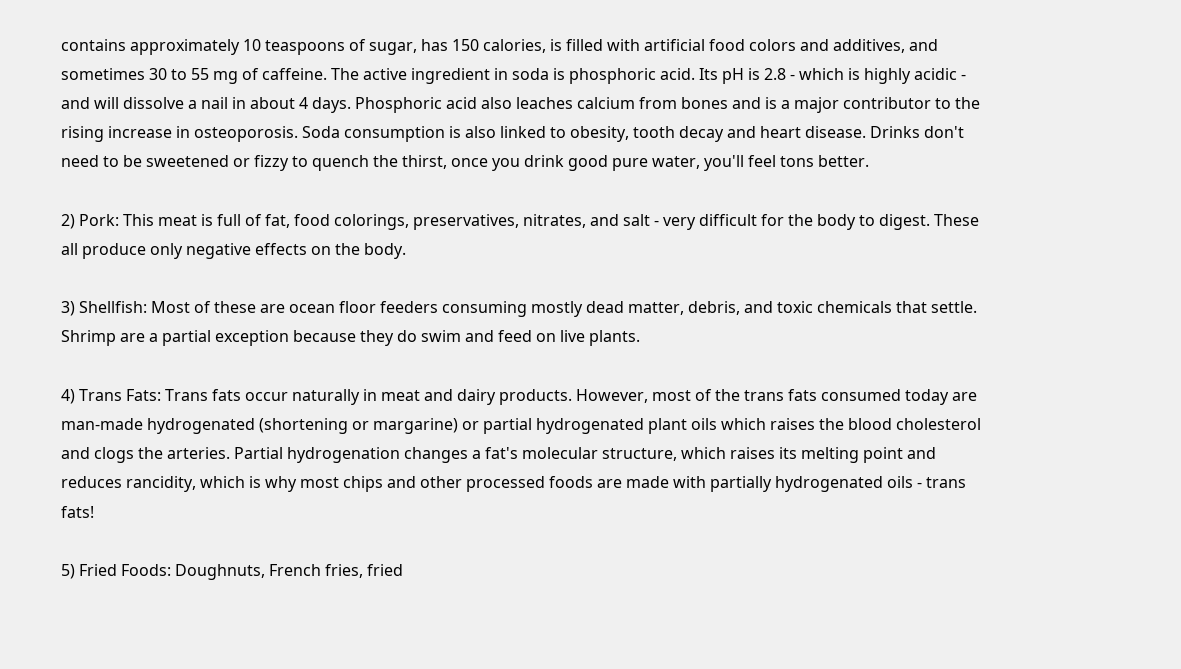contains approximately 10 teaspoons of sugar, has 150 calories, is filled with artificial food colors and additives, and sometimes 30 to 55 mg of caffeine. The active ingredient in soda is phosphoric acid. Its pH is 2.8 - which is highly acidic - and will dissolve a nail in about 4 days. Phosphoric acid also leaches calcium from bones and is a major contributor to the rising increase in osteoporosis. Soda consumption is also linked to obesity, tooth decay and heart disease. Drinks don't need to be sweetened or fizzy to quench the thirst, once you drink good pure water, you'll feel tons better.

2) Pork: This meat is full of fat, food colorings, preservatives, nitrates, and salt - very difficult for the body to digest. These all produce only negative effects on the body.

3) Shellfish: Most of these are ocean floor feeders consuming mostly dead matter, debris, and toxic chemicals that settle. Shrimp are a partial exception because they do swim and feed on live plants.

4) Trans Fats: Trans fats occur naturally in meat and dairy products. However, most of the trans fats consumed today are man-made hydrogenated (shortening or margarine) or partial hydrogenated plant oils which raises the blood cholesterol and clogs the arteries. Partial hydrogenation changes a fat's molecular structure, which raises its melting point and reduces rancidity, which is why most chips and other processed foods are made with partially hydrogenated oils - trans fats!

5) Fried Foods: Doughnuts, French fries, fried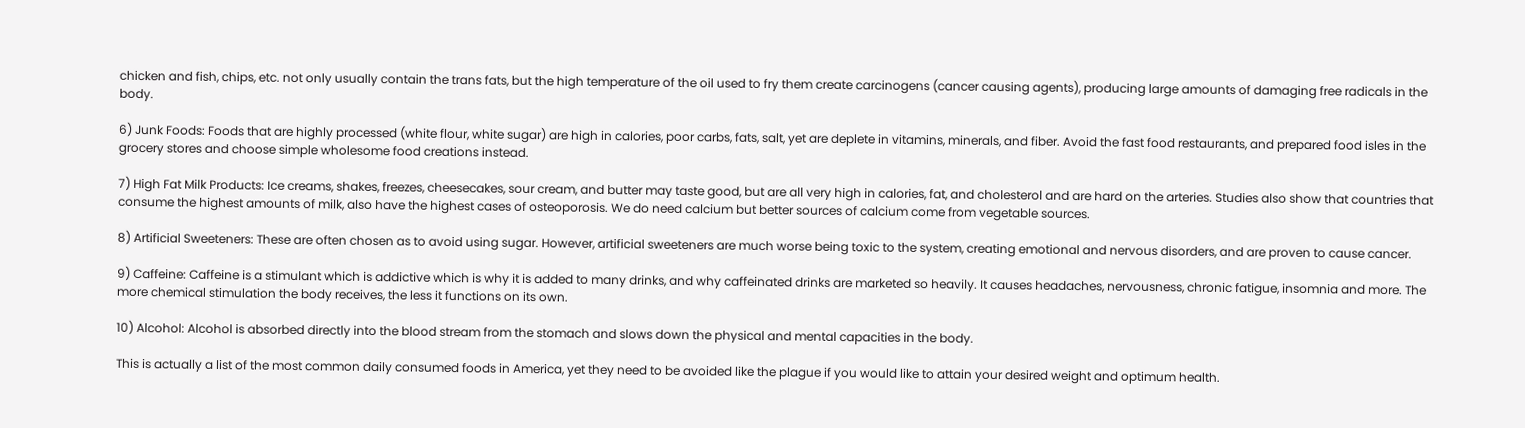chicken and fish, chips, etc. not only usually contain the trans fats, but the high temperature of the oil used to fry them create carcinogens (cancer causing agents), producing large amounts of damaging free radicals in the body.

6) Junk Foods: Foods that are highly processed (white flour, white sugar) are high in calories, poor carbs, fats, salt, yet are deplete in vitamins, minerals, and fiber. Avoid the fast food restaurants, and prepared food isles in the grocery stores and choose simple wholesome food creations instead.

7) High Fat Milk Products: Ice creams, shakes, freezes, cheesecakes, sour cream, and butter may taste good, but are all very high in calories, fat, and cholesterol and are hard on the arteries. Studies also show that countries that consume the highest amounts of milk, also have the highest cases of osteoporosis. We do need calcium but better sources of calcium come from vegetable sources.

8) Artificial Sweeteners: These are often chosen as to avoid using sugar. However, artificial sweeteners are much worse being toxic to the system, creating emotional and nervous disorders, and are proven to cause cancer.

9) Caffeine: Caffeine is a stimulant which is addictive which is why it is added to many drinks, and why caffeinated drinks are marketed so heavily. It causes headaches, nervousness, chronic fatigue, insomnia and more. The more chemical stimulation the body receives, the less it functions on its own.

10) Alcohol: Alcohol is absorbed directly into the blood stream from the stomach and slows down the physical and mental capacities in the body.

This is actually a list of the most common daily consumed foods in America, yet they need to be avoided like the plague if you would like to attain your desired weight and optimum health.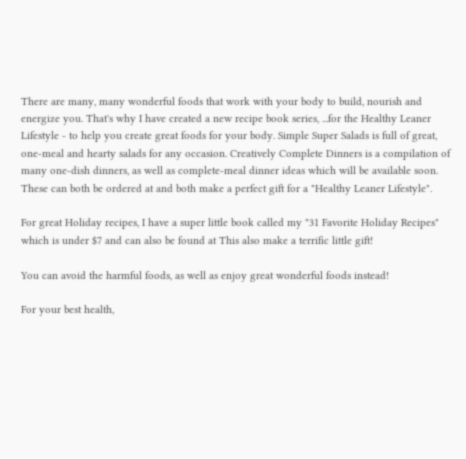There are many, many wonderful foods that work with your body to build, nourish and energize you. That's why I have created a new recipe book series, ...for the Healthy Leaner Lifestyle - to help you create great foods for your body. Simple Super Salads is full of great, one-meal and hearty salads for any occasion. Creatively Complete Dinners is a compilation of many one-dish dinners, as well as complete-meal dinner ideas which will be available soon. These can both be ordered at and both make a perfect gift for a "Healthy Leaner Lifestyle".

For great Holiday recipes, I have a super little book called my "31 Favorite Holiday Recipes" which is under $7 and can also be found at This also make a terrific little gift!

You can avoid the harmful foods, as well as enjoy great wonderful foods instead!

For your best health,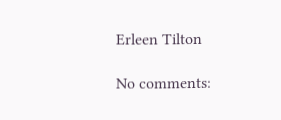Erleen Tilton

No comments: